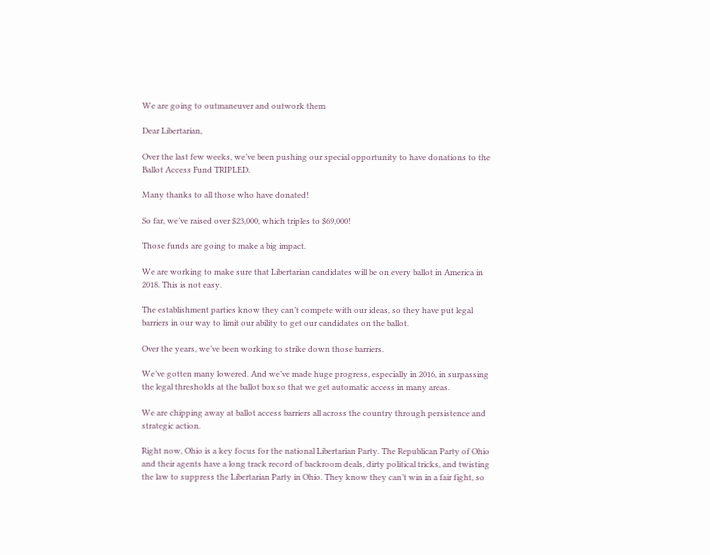We are going to outmaneuver and outwork them

Dear Libertarian,

Over the last few weeks, we’ve been pushing our special opportunity to have donations to the Ballot Access Fund TRIPLED.

Many thanks to all those who have donated!

So far, we’ve raised over $23,000, which triples to $69,000!

Those funds are going to make a big impact.

We are working to make sure that Libertarian candidates will be on every ballot in America in 2018. This is not easy.

The establishment parties know they can’t compete with our ideas, so they have put legal barriers in our way to limit our ability to get our candidates on the ballot.

Over the years, we’ve been working to strike down those barriers.

We’ve gotten many lowered. And we’ve made huge progress, especially in 2016, in surpassing the legal thresholds at the ballot box so that we get automatic access in many areas.

We are chipping away at ballot access barriers all across the country through persistence and strategic action.

Right now, Ohio is a key focus for the national Libertarian Party. The Republican Party of Ohio and their agents have a long track record of backroom deals, dirty political tricks, and twisting the law to suppress the Libertarian Party in Ohio. They know they can’t win in a fair fight, so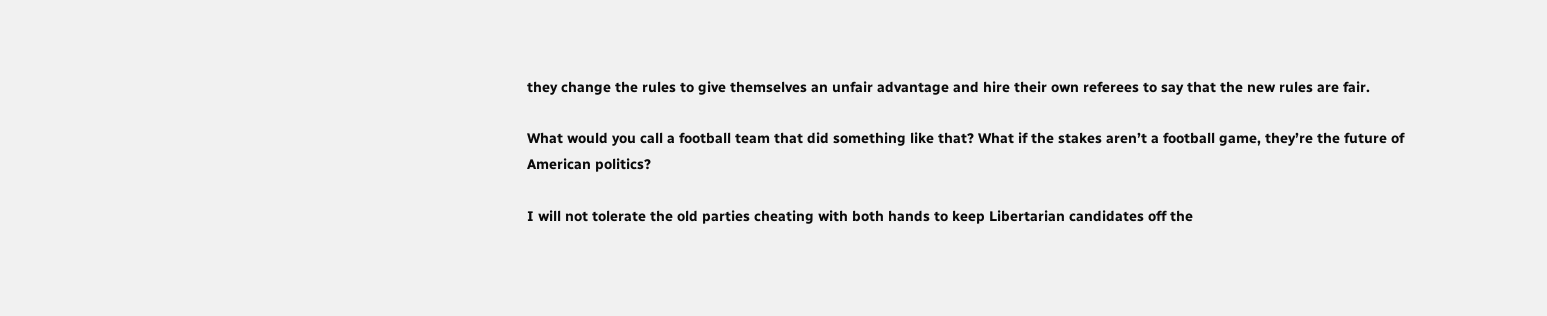they change the rules to give themselves an unfair advantage and hire their own referees to say that the new rules are fair.

What would you call a football team that did something like that? What if the stakes aren’t a football game, they’re the future of American politics?

I will not tolerate the old parties cheating with both hands to keep Libertarian candidates off the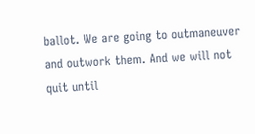ballot. We are going to outmaneuver and outwork them. And we will not quit until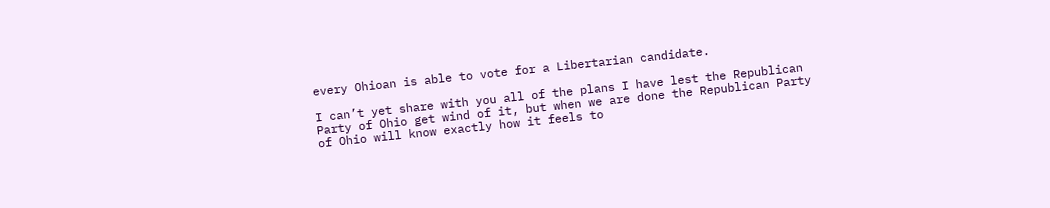every Ohioan is able to vote for a Libertarian candidate.

I can’t yet share with you all of the plans I have lest the Republican Party of Ohio get wind of it, but when we are done the Republican Party of Ohio will know exactly how it feels to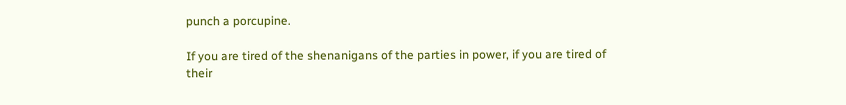punch a porcupine.

If you are tired of the shenanigans of the parties in power, if you are tired of their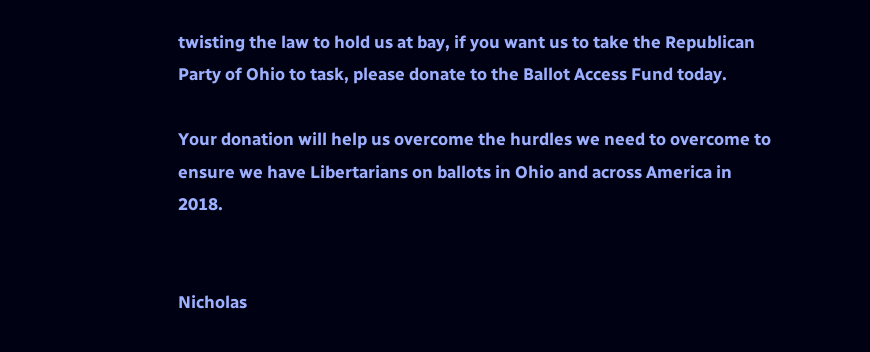twisting the law to hold us at bay, if you want us to take the Republican Party of Ohio to task, please donate to the Ballot Access Fund today.

Your donation will help us overcome the hurdles we need to overcome to ensure we have Libertarians on ballots in Ohio and across America in 2018.


Nicholas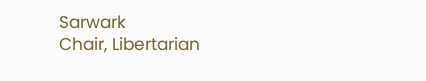Sarwark
Chair, Libertarian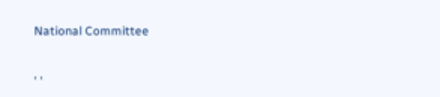National Committee

, ,